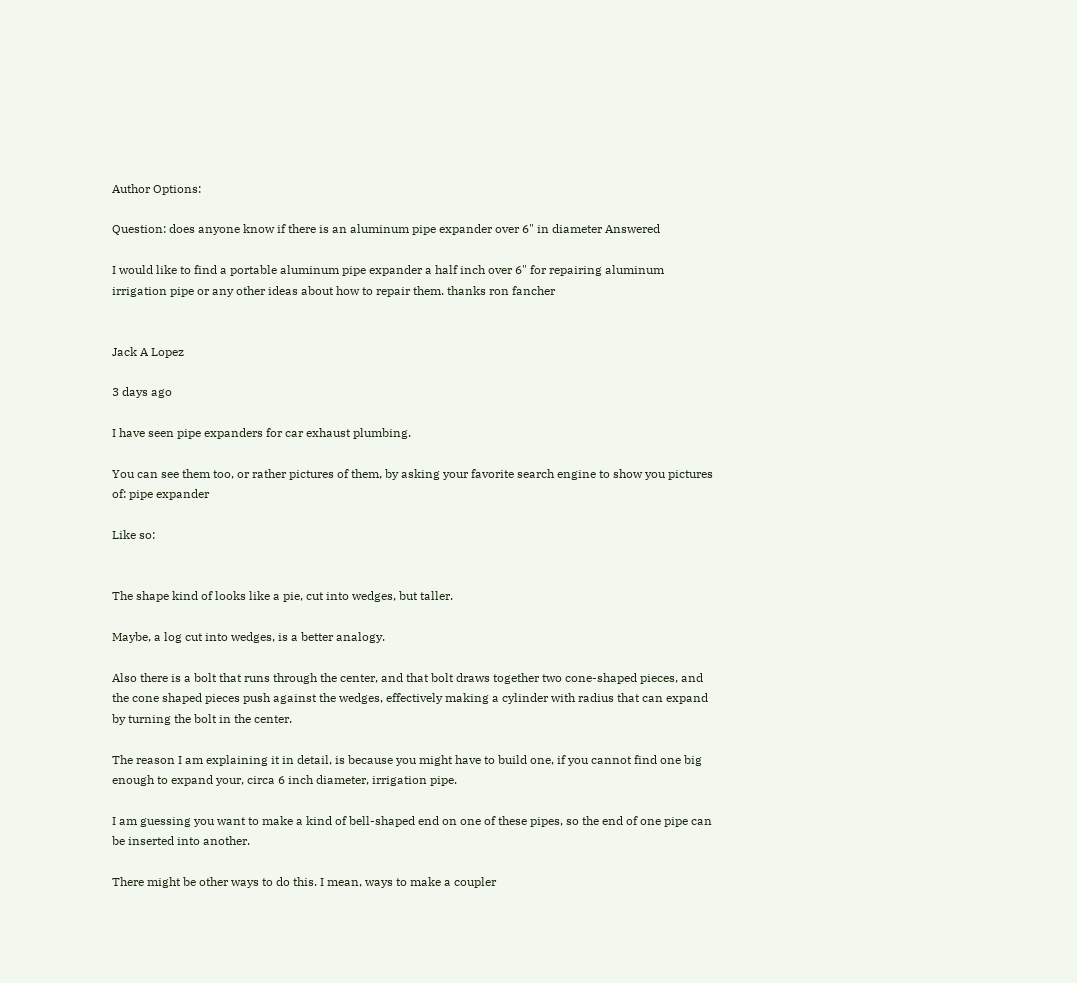Author Options:

Question: does anyone know if there is an aluminum pipe expander over 6" in diameter Answered

I would like to find a portable aluminum pipe expander a half inch over 6" for repairing aluminum irrigation pipe or any other ideas about how to repair them. thanks ron fancher


Jack A Lopez

3 days ago

I have seen pipe expanders for car exhaust plumbing.

You can see them too, or rather pictures of them, by asking your favorite search engine to show you pictures of: pipe expander

Like so:


The shape kind of looks like a pie, cut into wedges, but taller.

Maybe, a log cut into wedges, is a better analogy.

Also there is a bolt that runs through the center, and that bolt draws together two cone-shaped pieces, and the cone shaped pieces push against the wedges, effectively making a cylinder with radius that can expand by turning the bolt in the center.

The reason I am explaining it in detail, is because you might have to build one, if you cannot find one big enough to expand your, circa 6 inch diameter, irrigation pipe.

I am guessing you want to make a kind of bell-shaped end on one of these pipes, so the end of one pipe can be inserted into another.

There might be other ways to do this. I mean, ways to make a coupler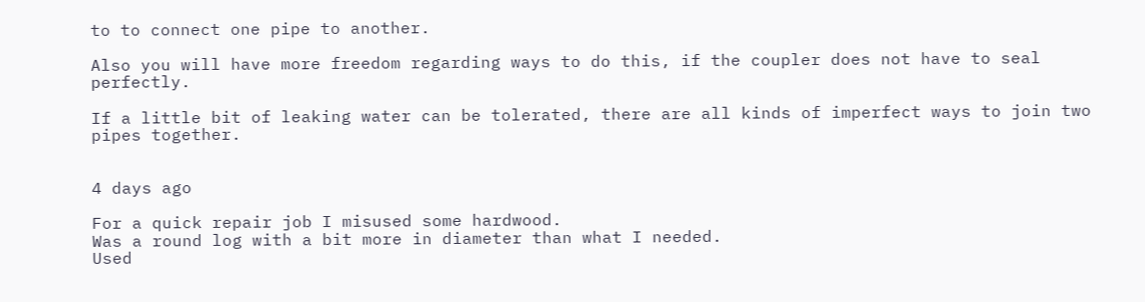to to connect one pipe to another.

Also you will have more freedom regarding ways to do this, if the coupler does not have to seal perfectly.

If a little bit of leaking water can be tolerated, there are all kinds of imperfect ways to join two pipes together.


4 days ago

For a quick repair job I misused some hardwood.
Was a round log with a bit more in diameter than what I needed.
Used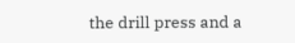the drill press and a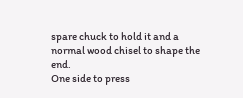spare chuck to hold it and a normal wood chisel to shape the end.
One side to press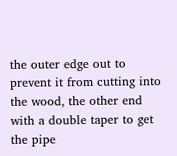the outer edge out to prevent it from cutting into the wood, the other end with a double taper to get the pipe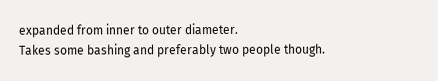expanded from inner to outer diameter.
Takes some bashing and preferably two people though.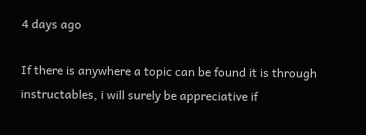4 days ago

If there is anywhere a topic can be found it is through instructables, i will surely be appreciative if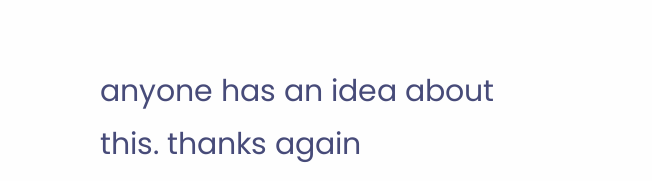anyone has an idea about this. thanks again